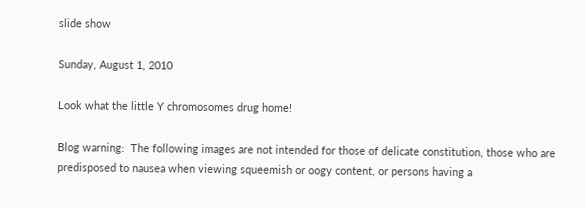slide show

Sunday, August 1, 2010

Look what the little Y chromosomes drug home!

Blog warning:  The following images are not intended for those of delicate constitution, those who are predisposed to nausea when viewing squeemish or oogy content, or persons having a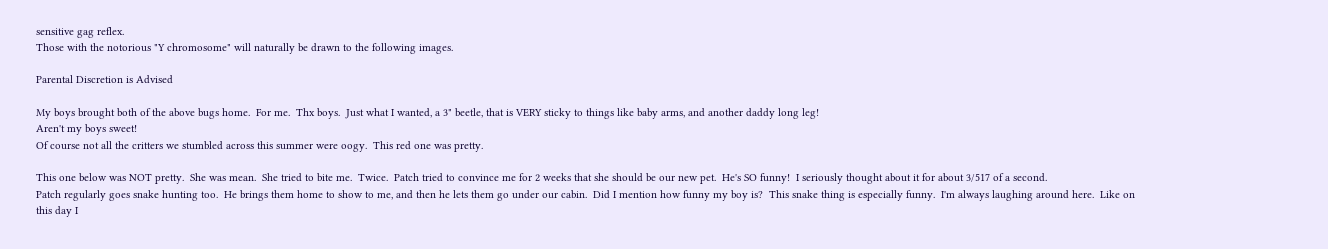sensitive gag reflex.
Those with the notorious "Y chromosome" will naturally be drawn to the following images.

Parental Discretion is Advised

My boys brought both of the above bugs home.  For me.  Thx boys.  Just what I wanted, a 3" beetle, that is VERY sticky to things like baby arms, and another daddy long leg!
Aren't my boys sweet!
Of course not all the critters we stumbled across this summer were oogy.  This red one was pretty.

This one below was NOT pretty.  She was mean.  She tried to bite me.  Twice.  Patch tried to convince me for 2 weeks that she should be our new pet.  He's SO funny!  I seriously thought about it for about 3/517 of a second.
Patch regularly goes snake hunting too.  He brings them home to show to me, and then he lets them go under our cabin.  Did I mention how funny my boy is?  This snake thing is especially funny.  I'm always laughing around here.  Like on this day I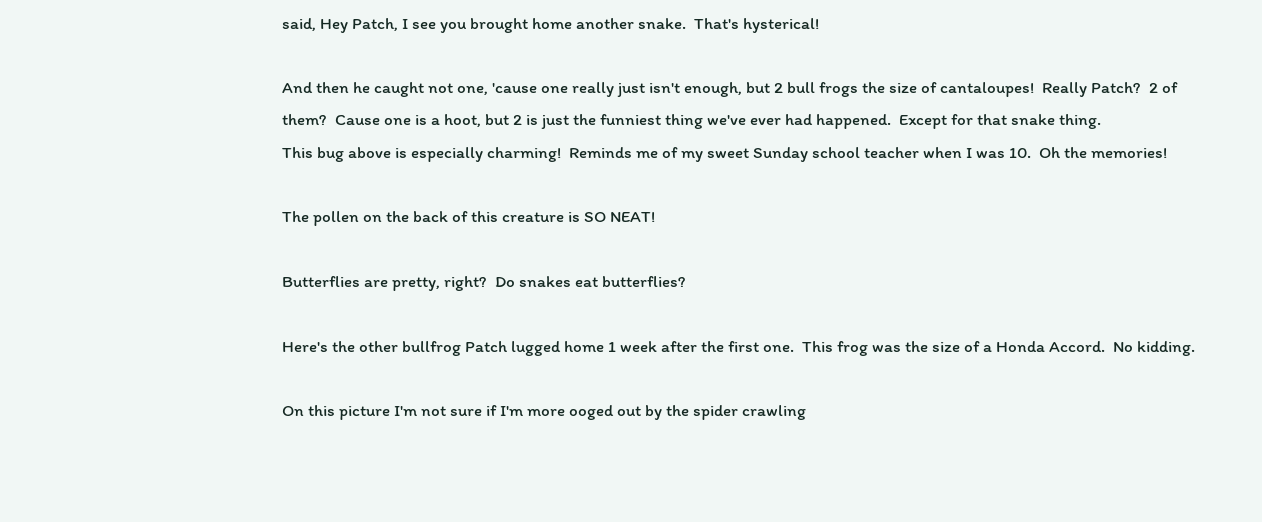said, Hey Patch, I see you brought home another snake.  That's hysterical!

And then he caught not one, 'cause one really just isn't enough, but 2 bull frogs the size of cantaloupes!  Really Patch?  2 of them?  Cause one is a hoot, but 2 is just the funniest thing we've ever had happened.  Except for that snake thing.
This bug above is especially charming!  Reminds me of my sweet Sunday school teacher when I was 10.  Oh the memories!

The pollen on the back of this creature is SO NEAT!

Butterflies are pretty, right?  Do snakes eat butterflies?

Here's the other bullfrog Patch lugged home 1 week after the first one.  This frog was the size of a Honda Accord.  No kidding.

On this picture I'm not sure if I'm more ooged out by the spider crawling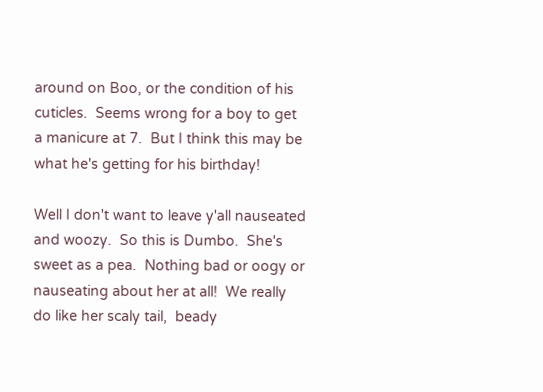around on Boo, or the condition of his cuticles.  Seems wrong for a boy to get a manicure at 7.  But I think this may be what he's getting for his birthday!

Well I don't want to leave y'all nauseated and woozy.  So this is Dumbo.  She's sweet as a pea.  Nothing bad or oogy or nauseating about her at all!  We really do like her scaly tail,  beady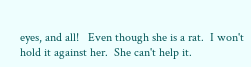eyes, and all!   Even though she is a rat.  I won't hold it against her.  She can't help it.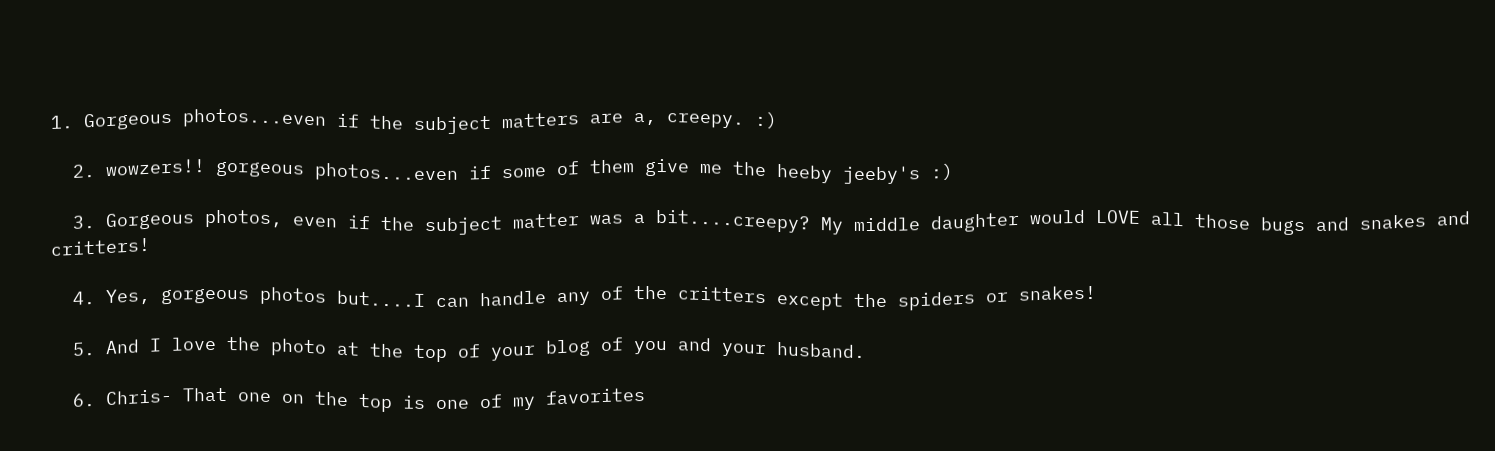1. Gorgeous photos...even if the subject matters are a, creepy. :)

  2. wowzers!! gorgeous photos...even if some of them give me the heeby jeeby's :)

  3. Gorgeous photos, even if the subject matter was a bit....creepy? My middle daughter would LOVE all those bugs and snakes and critters!

  4. Yes, gorgeous photos but....I can handle any of the critters except the spiders or snakes!

  5. And I love the photo at the top of your blog of you and your husband.

  6. Chris- That one on the top is one of my favorites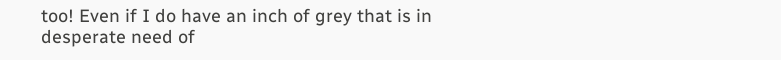too! Even if I do have an inch of grey that is in desperate need of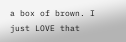a box of brown. I just LOVE that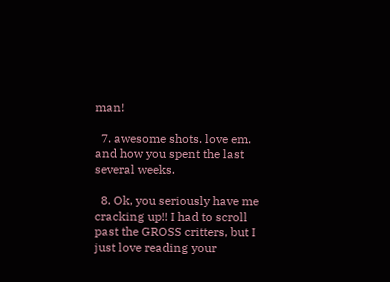man!

  7. awesome shots. love em. and how you spent the last several weeks.

  8. Ok, you seriously have me cracking up!! I had to scroll past the GROSS critters, but I just love reading your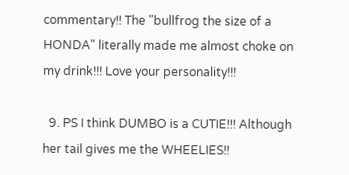commentary!! The "bullfrog the size of a HONDA" literally made me almost choke on my drink!!! Love your personality!!!

  9. PS I think DUMBO is a CUTIE!!! Although her tail gives me the WHEELIES!!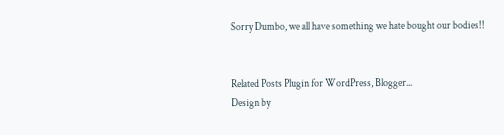Sorry Dumbo, we all have something we hate bought our bodies!!


Related Posts Plugin for WordPress, Blogger...
Design by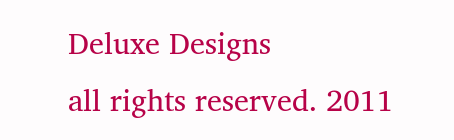Deluxe Designs
all rights reserved. 2011